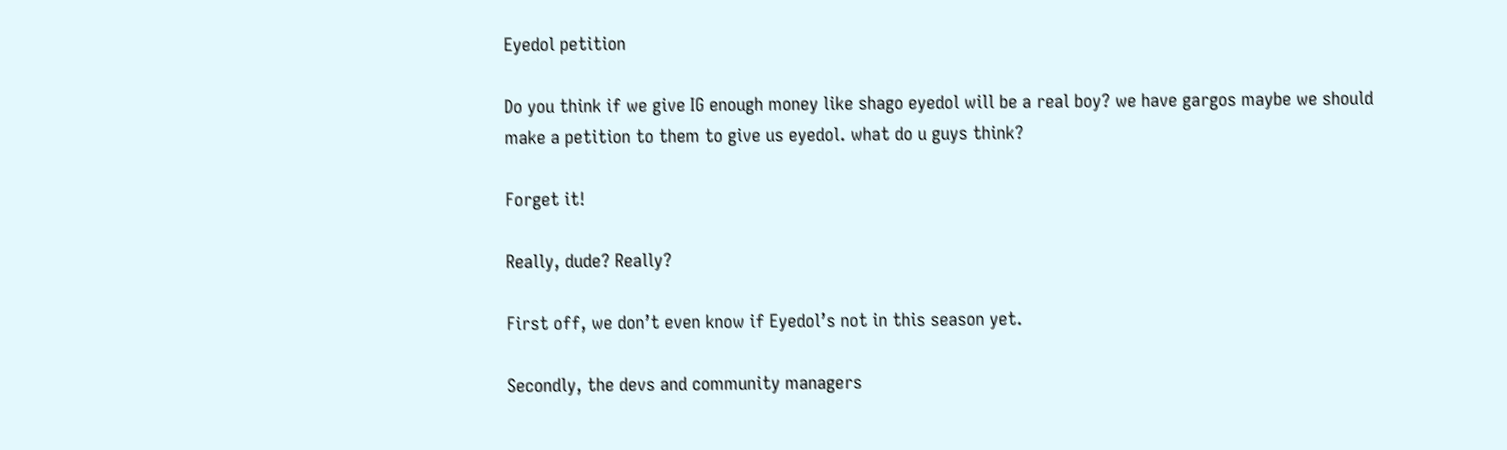Eyedol petition

Do you think if we give IG enough money like shago eyedol will be a real boy? we have gargos maybe we should make a petition to them to give us eyedol. what do u guys think?

Forget it!

Really, dude? Really?

First off, we don’t even know if Eyedol’s not in this season yet.

Secondly, the devs and community managers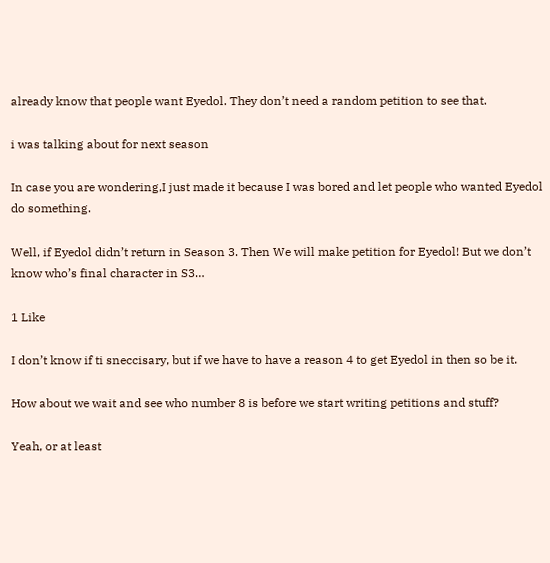already know that people want Eyedol. They don’t need a random petition to see that.

i was talking about for next season

In case you are wondering,I just made it because I was bored and let people who wanted Eyedol do something.

Well, if Eyedol didn’t return in Season 3. Then We will make petition for Eyedol! But we don’t know who’s final character in S3…

1 Like

I don’t know if ti sneccisary, but if we have to have a reason 4 to get Eyedol in then so be it.

How about we wait and see who number 8 is before we start writing petitions and stuff?

Yeah, or at least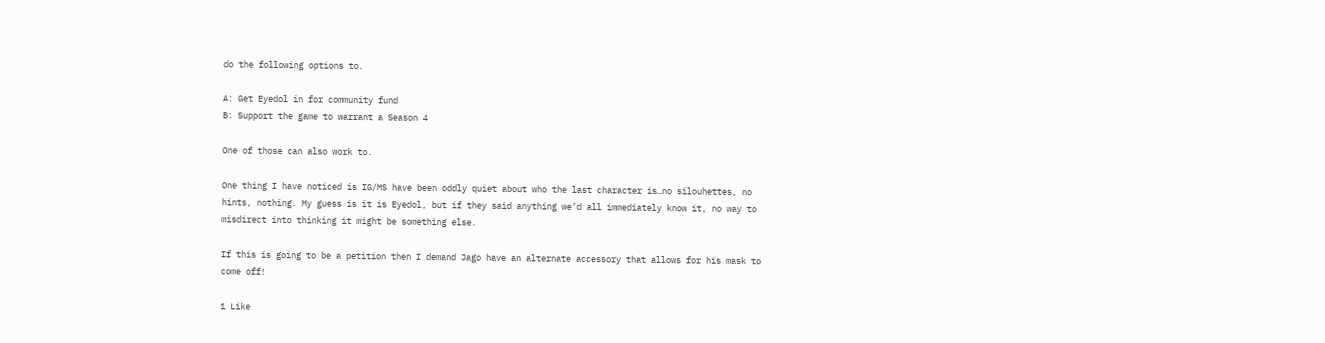do the following options to.

A: Get Eyedol in for community fund
B: Support the game to warrant a Season 4

One of those can also work to.

One thing I have noticed is IG/MS have been oddly quiet about who the last character is…no silouhettes, no hints, nothing. My guess is it is Eyedol, but if they said anything we’d all immediately know it, no way to misdirect into thinking it might be something else.

If this is going to be a petition then I demand Jago have an alternate accessory that allows for his mask to come off!

1 Like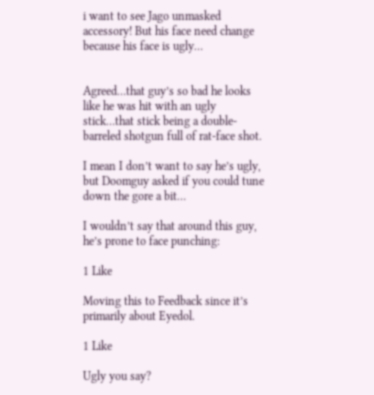i want to see Jago unmasked accessory! But his face need change because his face is ugly…


Agreed…that guy’s so bad he looks like he was hit with an ugly stick…that stick being a double-barreled shotgun full of rat-face shot.

I mean I don’t want to say he’s ugly, but Doomguy asked if you could tune down the gore a bit…

I wouldn’t say that around this guy, he’s prone to face punching:

1 Like

Moving this to Feedback since it’s primarily about Eyedol.

1 Like

Ugly you say?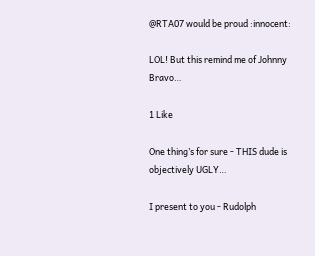@RTA07 would be proud :innocent:

LOL! But this remind me of Johnny Bravo…

1 Like

One thing’s for sure - THIS dude is objectively UGLY…

I present to you - Rudolph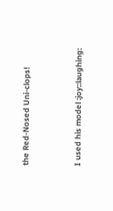the Red-Nosed Uni-clops!


I used his model :joy::laughing: